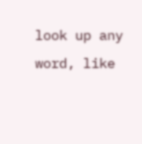look up any word, like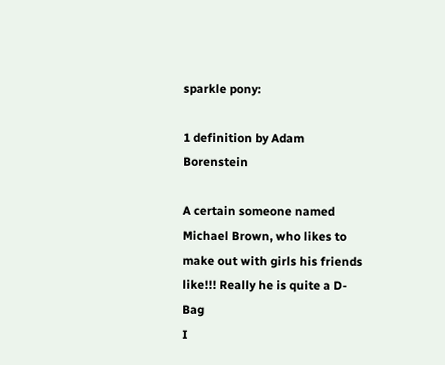sparkle pony:

1 definition by Adam Borenstein

A certain someone named Michael Brown, who likes to make out with girls his friends like!!! Really he is quite a D-Bag
I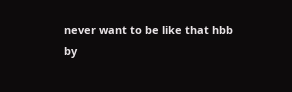never want to be like that hbb
by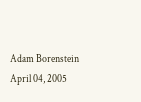Adam Borenstein April 04, 2005